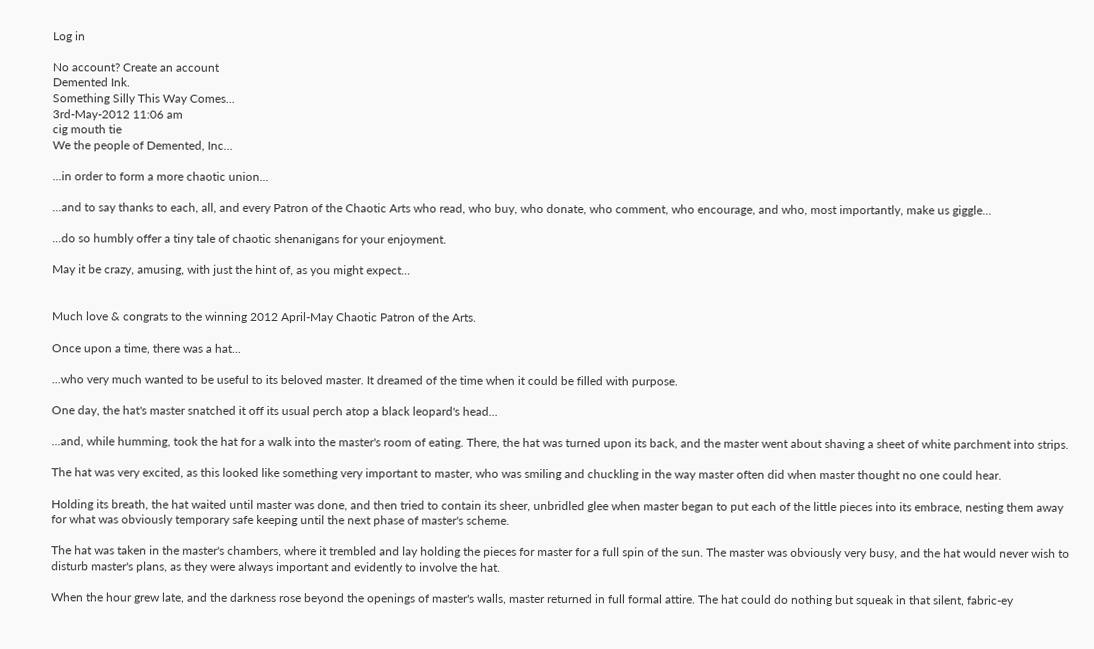Log in

No account? Create an account
Demented Ink.
Something Silly This Way Comes...
3rd-May-2012 11:06 am
cig mouth tie
We the people of Demented, Inc...

...in order to form a more chaotic union...

...and to say thanks to each, all, and every Patron of the Chaotic Arts who read, who buy, who donate, who comment, who encourage, and who, most importantly, make us giggle...

...do so humbly offer a tiny tale of chaotic shenanigans for your enjoyment.

May it be crazy, amusing, with just the hint of, as you might expect...


Much love & congrats to the winning 2012 April-May Chaotic Patron of the Arts.

Once upon a time, there was a hat...

...who very much wanted to be useful to its beloved master. It dreamed of the time when it could be filled with purpose.

One day, the hat's master snatched it off its usual perch atop a black leopard's head...

...and, while humming, took the hat for a walk into the master's room of eating. There, the hat was turned upon its back, and the master went about shaving a sheet of white parchment into strips.

The hat was very excited, as this looked like something very important to master, who was smiling and chuckling in the way master often did when master thought no one could hear.

Holding its breath, the hat waited until master was done, and then tried to contain its sheer, unbridled glee when master began to put each of the little pieces into its embrace, nesting them away for what was obviously temporary safe keeping until the next phase of master's scheme.

The hat was taken in the master's chambers, where it trembled and lay holding the pieces for master for a full spin of the sun. The master was obviously very busy, and the hat would never wish to disturb master's plans, as they were always important and evidently to involve the hat.

When the hour grew late, and the darkness rose beyond the openings of master's walls, master returned in full formal attire. The hat could do nothing but squeak in that silent, fabric-ey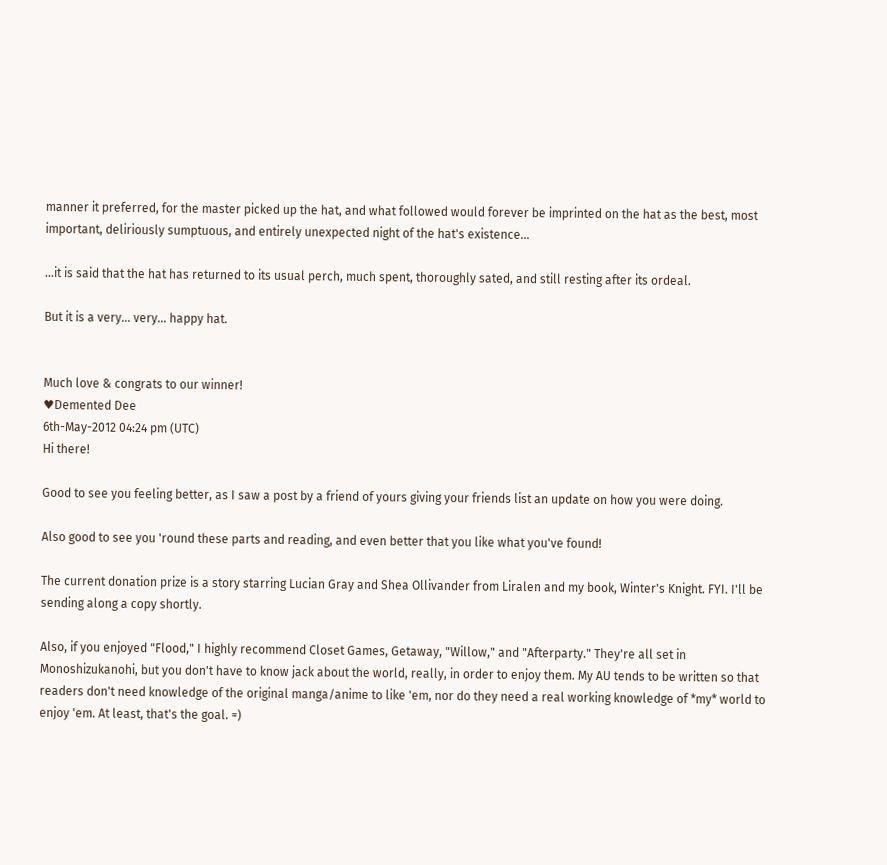manner it preferred, for the master picked up the hat, and what followed would forever be imprinted on the hat as the best, most important, deliriously sumptuous, and entirely unexpected night of the hat's existence...

...it is said that the hat has returned to its usual perch, much spent, thoroughly sated, and still resting after its ordeal.

But it is a very... very... happy hat.


Much love & congrats to our winner!
♥Demented Dee
6th-May-2012 04:24 pm (UTC)
Hi there!

Good to see you feeling better, as I saw a post by a friend of yours giving your friends list an update on how you were doing.

Also good to see you 'round these parts and reading, and even better that you like what you've found!

The current donation prize is a story starring Lucian Gray and Shea Ollivander from Liralen and my book, Winter's Knight. FYI. I'll be sending along a copy shortly.

Also, if you enjoyed "Flood," I highly recommend Closet Games, Getaway, "Willow," and "Afterparty." They're all set in Monoshizukanohi, but you don't have to know jack about the world, really, in order to enjoy them. My AU tends to be written so that readers don't need knowledge of the original manga/anime to like 'em, nor do they need a real working knowledge of *my* world to enjoy 'em. At least, that's the goal. =)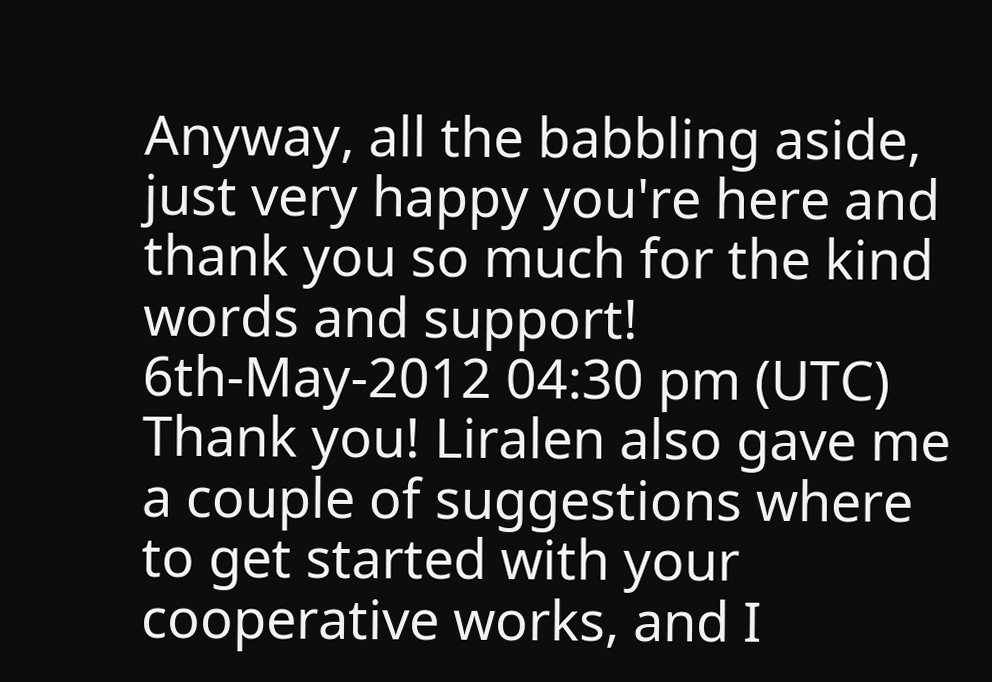Anyway, all the babbling aside, just very happy you're here and thank you so much for the kind words and support!
6th-May-2012 04:30 pm (UTC)
Thank you! Liralen also gave me a couple of suggestions where to get started with your cooperative works, and I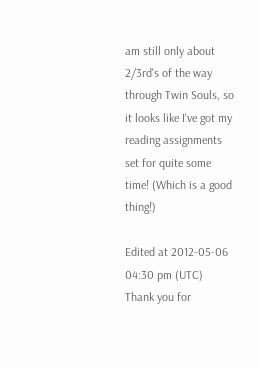am still only about 2/3rd's of the way through Twin Souls, so it looks like I've got my reading assignments set for quite some time! (Which is a good thing!)

Edited at 2012-05-06 04:30 pm (UTC)
Thank you for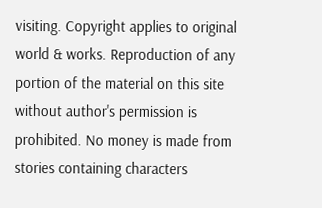visiting. Copyright applies to original world & works. Reproduction of any portion of the material on this site without author's permission is prohibited. No money is made from stories containing characters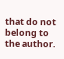that do not belong to the author.